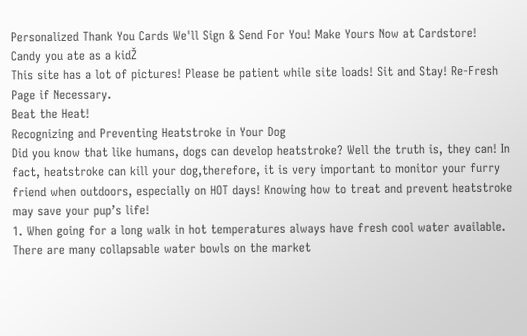Personalized Thank You Cards We'll Sign & Send For You! Make Yours Now at Cardstore!
Candy you ate as a kidŽ
This site has a lot of pictures! Please be patient while site loads! Sit and Stay! Re-Fresh Page if Necessary.
Beat the Heat!
Recognizing and Preventing Heatstroke in Your Dog
Did you know that like humans, dogs can develop heatstroke? Well the truth is, they can! In fact, heatstroke can kill your dog,therefore, it is very important to monitor your furry friend when outdoors, especially on HOT days! Knowing how to treat and prevent heatstroke may save your pup’s life!
1. When going for a long walk in hot temperatures always have fresh cool water available. There are many collapsable water bowls on the market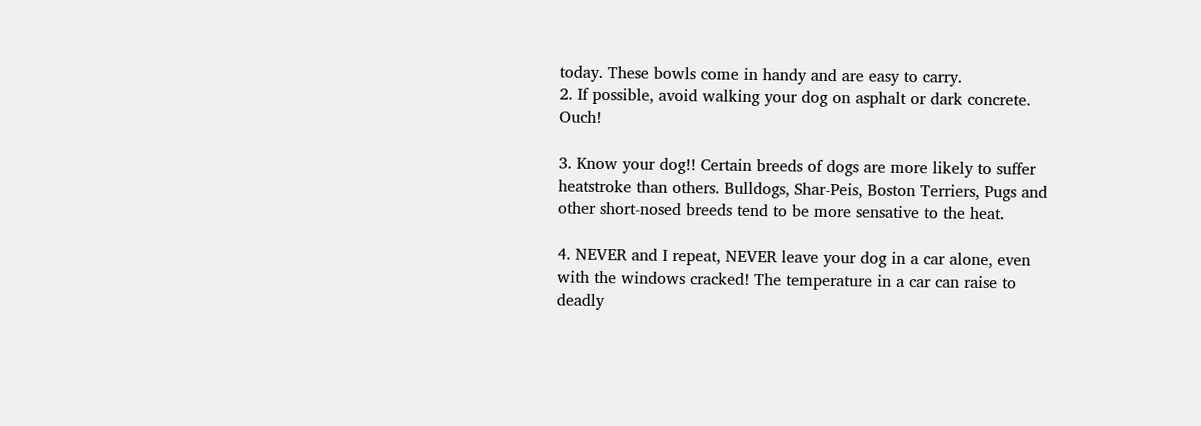today. These bowls come in handy and are easy to carry.
2. If possible, avoid walking your dog on asphalt or dark concrete. Ouch!

3. Know your dog!! Certain breeds of dogs are more likely to suffer heatstroke than others. Bulldogs, Shar-Peis, Boston Terriers, Pugs and other short-nosed breeds tend to be more sensative to the heat.

4. NEVER and I repeat, NEVER leave your dog in a car alone, even with the windows cracked! The temperature in a car can raise to deadly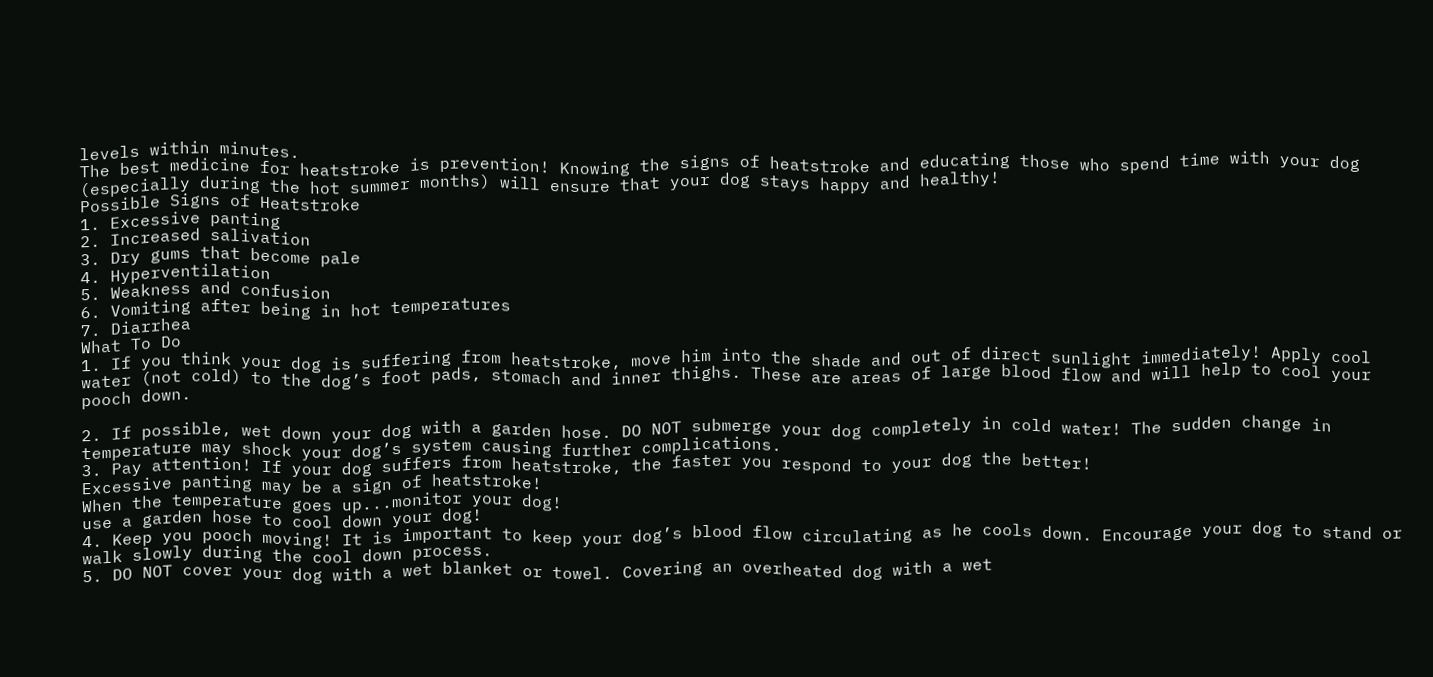levels within minutes.
The best medicine for heatstroke is prevention! Knowing the signs of heatstroke and educating those who spend time with your dog (especially during the hot summer months) will ensure that your dog stays happy and healthy!
Possible Signs of Heatstroke
1. Excessive panting
2. Increased salivation
3. Dry gums that become pale
4. Hyperventilation
5. Weakness and confusion
6. Vomiting after being in hot temperatures
7. Diarrhea
What To Do
1. If you think your dog is suffering from heatstroke, move him into the shade and out of direct sunlight immediately! Apply cool water (not cold) to the dog’s foot pads, stomach and inner thighs. These are areas of large blood flow and will help to cool your pooch down.

2. If possible, wet down your dog with a garden hose. DO NOT submerge your dog completely in cold water! The sudden change in temperature may shock your dog’s system causing further complications.
3. Pay attention! If your dog suffers from heatstroke, the faster you respond to your dog the better!
Excessive panting may be a sign of heatstroke!
When the temperature goes up...monitor your dog!
use a garden hose to cool down your dog!
4. Keep you pooch moving! It is important to keep your dog’s blood flow circulating as he cools down. Encourage your dog to stand or walk slowly during the cool down process.
5. DO NOT cover your dog with a wet blanket or towel. Covering an overheated dog with a wet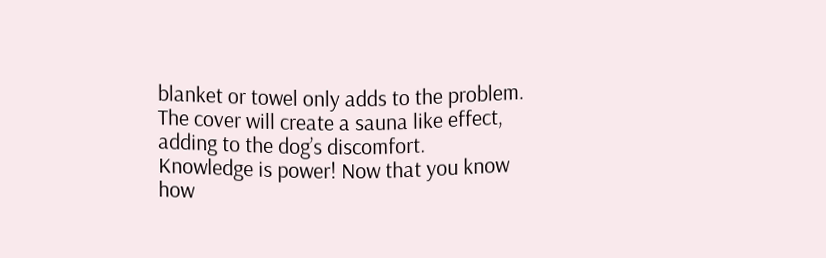blanket or towel only adds to the problem. The cover will create a sauna like effect, adding to the dog’s discomfort.
Knowledge is power! Now that you know how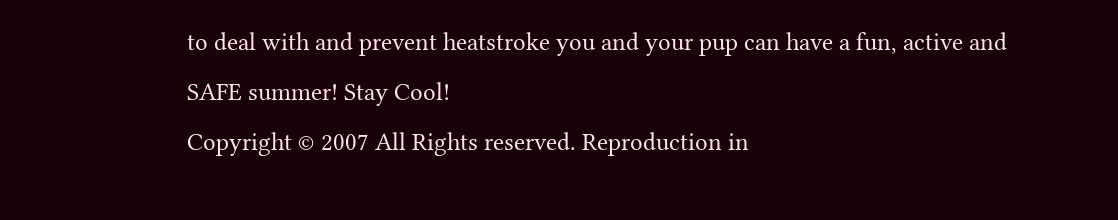to deal with and prevent heatstroke you and your pup can have a fun, active and SAFE summer! Stay Cool!
Copyright © 2007 All Rights reserved. Reproduction in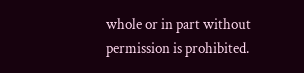whole or in part without permission is prohibited.